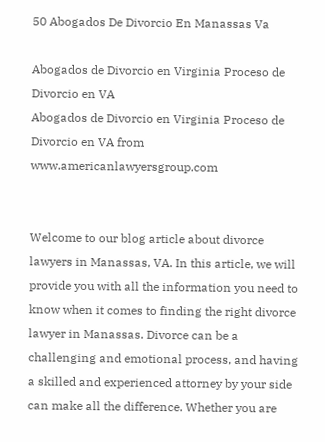50 Abogados De Divorcio En Manassas Va

Abogados de Divorcio en Virginia Proceso de Divorcio en VA
Abogados de Divorcio en Virginia Proceso de Divorcio en VA from www.americanlawyersgroup.com


Welcome to our blog article about divorce lawyers in Manassas, VA. In this article, we will provide you with all the information you need to know when it comes to finding the right divorce lawyer in Manassas. Divorce can be a challenging and emotional process, and having a skilled and experienced attorney by your side can make all the difference. Whether you are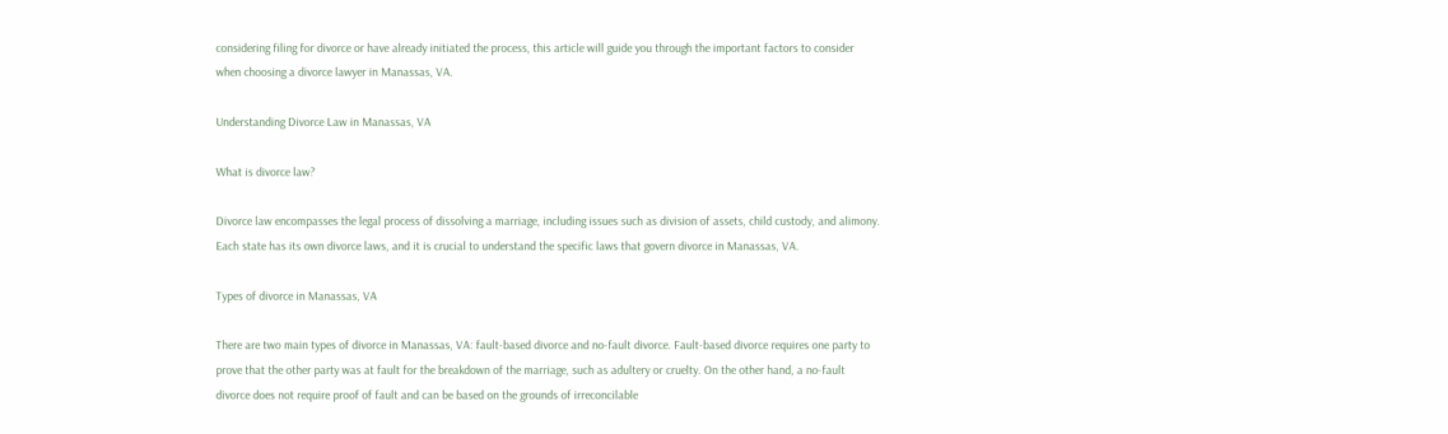considering filing for divorce or have already initiated the process, this article will guide you through the important factors to consider when choosing a divorce lawyer in Manassas, VA.

Understanding Divorce Law in Manassas, VA

What is divorce law?

Divorce law encompasses the legal process of dissolving a marriage, including issues such as division of assets, child custody, and alimony. Each state has its own divorce laws, and it is crucial to understand the specific laws that govern divorce in Manassas, VA.

Types of divorce in Manassas, VA

There are two main types of divorce in Manassas, VA: fault-based divorce and no-fault divorce. Fault-based divorce requires one party to prove that the other party was at fault for the breakdown of the marriage, such as adultery or cruelty. On the other hand, a no-fault divorce does not require proof of fault and can be based on the grounds of irreconcilable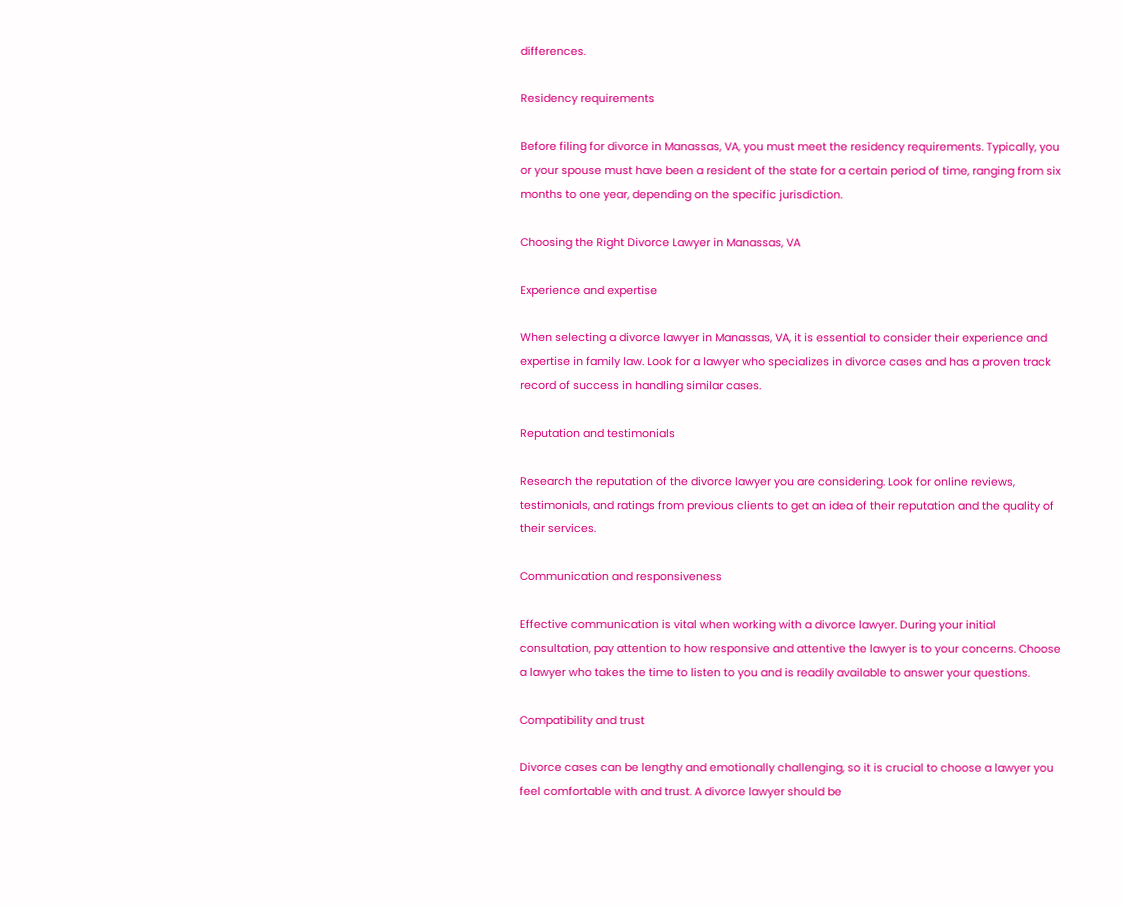differences.

Residency requirements

Before filing for divorce in Manassas, VA, you must meet the residency requirements. Typically, you or your spouse must have been a resident of the state for a certain period of time, ranging from six months to one year, depending on the specific jurisdiction.

Choosing the Right Divorce Lawyer in Manassas, VA

Experience and expertise

When selecting a divorce lawyer in Manassas, VA, it is essential to consider their experience and expertise in family law. Look for a lawyer who specializes in divorce cases and has a proven track record of success in handling similar cases.

Reputation and testimonials

Research the reputation of the divorce lawyer you are considering. Look for online reviews, testimonials, and ratings from previous clients to get an idea of their reputation and the quality of their services.

Communication and responsiveness

Effective communication is vital when working with a divorce lawyer. During your initial consultation, pay attention to how responsive and attentive the lawyer is to your concerns. Choose a lawyer who takes the time to listen to you and is readily available to answer your questions.

Compatibility and trust

Divorce cases can be lengthy and emotionally challenging, so it is crucial to choose a lawyer you feel comfortable with and trust. A divorce lawyer should be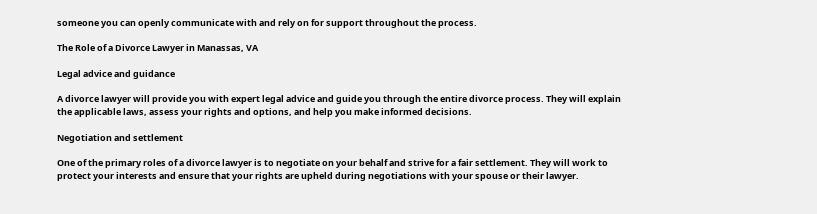someone you can openly communicate with and rely on for support throughout the process.

The Role of a Divorce Lawyer in Manassas, VA

Legal advice and guidance

A divorce lawyer will provide you with expert legal advice and guide you through the entire divorce process. They will explain the applicable laws, assess your rights and options, and help you make informed decisions.

Negotiation and settlement

One of the primary roles of a divorce lawyer is to negotiate on your behalf and strive for a fair settlement. They will work to protect your interests and ensure that your rights are upheld during negotiations with your spouse or their lawyer.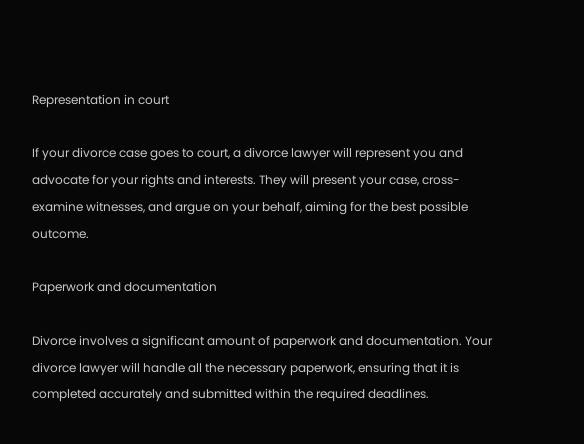Representation in court

If your divorce case goes to court, a divorce lawyer will represent you and advocate for your rights and interests. They will present your case, cross-examine witnesses, and argue on your behalf, aiming for the best possible outcome.

Paperwork and documentation

Divorce involves a significant amount of paperwork and documentation. Your divorce lawyer will handle all the necessary paperwork, ensuring that it is completed accurately and submitted within the required deadlines.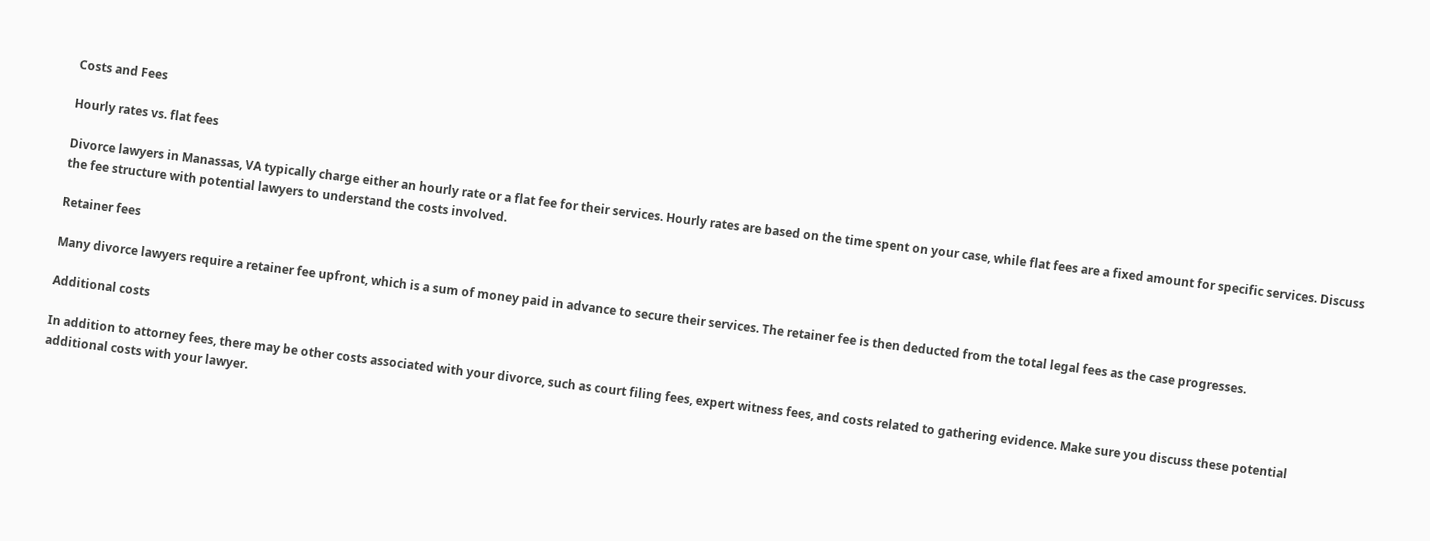Costs and Fees

Hourly rates vs. flat fees

Divorce lawyers in Manassas, VA typically charge either an hourly rate or a flat fee for their services. Hourly rates are based on the time spent on your case, while flat fees are a fixed amount for specific services. Discuss the fee structure with potential lawyers to understand the costs involved.

Retainer fees

Many divorce lawyers require a retainer fee upfront, which is a sum of money paid in advance to secure their services. The retainer fee is then deducted from the total legal fees as the case progresses.

Additional costs

In addition to attorney fees, there may be other costs associated with your divorce, such as court filing fees, expert witness fees, and costs related to gathering evidence. Make sure you discuss these potential additional costs with your lawyer.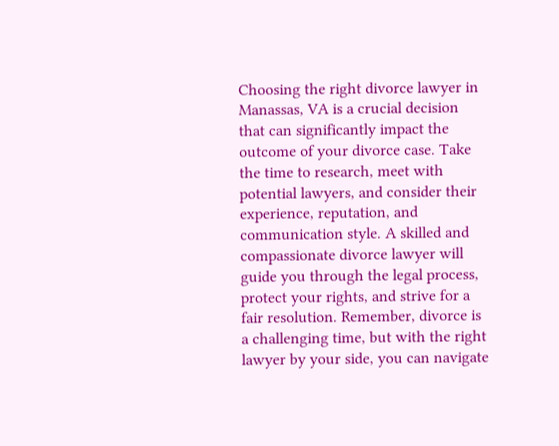Choosing the right divorce lawyer in Manassas, VA is a crucial decision that can significantly impact the outcome of your divorce case. Take the time to research, meet with potential lawyers, and consider their experience, reputation, and communication style. A skilled and compassionate divorce lawyer will guide you through the legal process, protect your rights, and strive for a fair resolution. Remember, divorce is a challenging time, but with the right lawyer by your side, you can navigate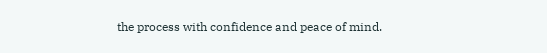the process with confidence and peace of mind.